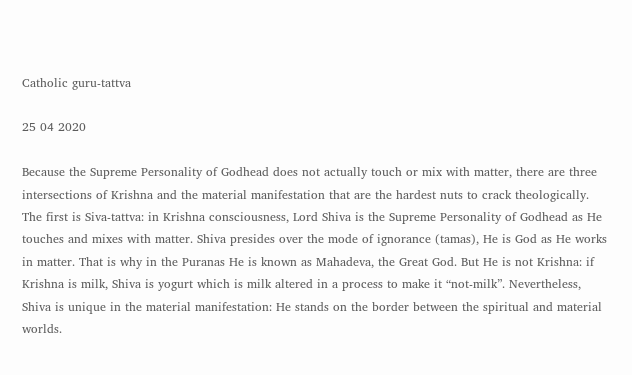Catholic guru-tattva

25 04 2020

Because the Supreme Personality of Godhead does not actually touch or mix with matter, there are three intersections of Krishna and the material manifestation that are the hardest nuts to crack theologically. The first is Siva-tattva: in Krishna consciousness, Lord Shiva is the Supreme Personality of Godhead as He touches and mixes with matter. Shiva presides over the mode of ignorance (tamas), He is God as He works in matter. That is why in the Puranas He is known as Mahadeva, the Great God. But He is not Krishna: if Krishna is milk, Shiva is yogurt which is milk altered in a process to make it “not-milk”. Nevertheless, Shiva is unique in the material manifestation: He stands on the border between the spiritual and material worlds.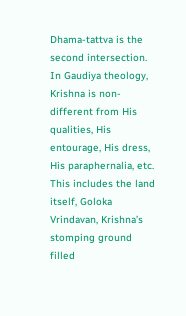Dhama-tattva is the second intersection. In Gaudiya theology, Krishna is non-different from His qualities, His entourage, His dress, His paraphernalia, etc. This includes the land itself, Goloka Vrindavan, Krishna’s stomping ground filled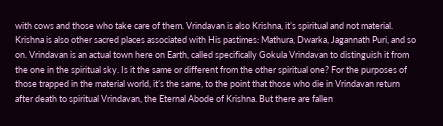with cows and those who take care of them. Vrindavan is also Krishna, it’s spiritual and not material. Krishna is also other sacred places associated with His pastimes: Mathura, Dwarka, Jagannath Puri, and so on. Vrindavan is an actual town here on Earth, called specifically Gokula Vrindavan to distinguish it from the one in the spiritual sky. Is it the same or different from the other spiritual one? For the purposes of those trapped in the material world, it’s the same, to the point that those who die in Vrindavan return after death to spiritual Vrindavan, the Eternal Abode of Krishna. But there are fallen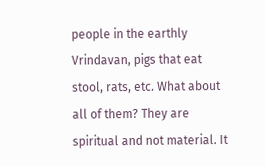people in the earthly Vrindavan, pigs that eat stool, rats, etc. What about all of them? They are spiritual and not material. It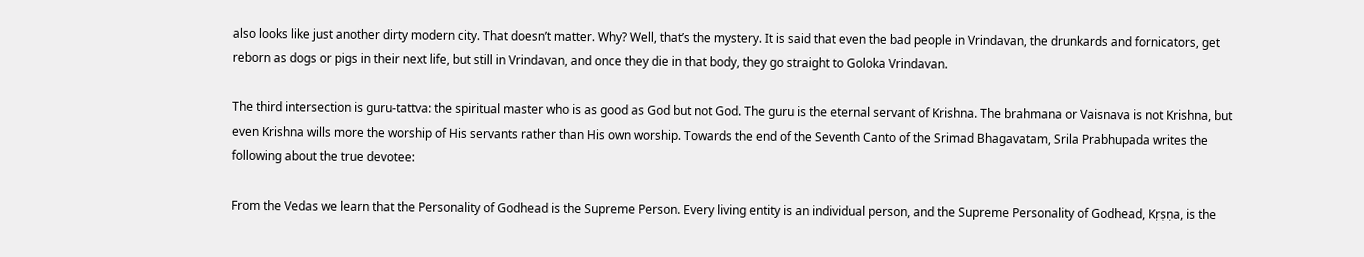also looks like just another dirty modern city. That doesn’t matter. Why? Well, that’s the mystery. It is said that even the bad people in Vrindavan, the drunkards and fornicators, get reborn as dogs or pigs in their next life, but still in Vrindavan, and once they die in that body, they go straight to Goloka Vrindavan.

The third intersection is guru-tattva: the spiritual master who is as good as God but not God. The guru is the eternal servant of Krishna. The brahmana or Vaisnava is not Krishna, but even Krishna wills more the worship of His servants rather than His own worship. Towards the end of the Seventh Canto of the Srimad Bhagavatam, Srila Prabhupada writes the following about the true devotee:

From the Vedas we learn that the Personality of Godhead is the Supreme Person. Every living entity is an individual person, and the Supreme Personality of Godhead, Kṛṣṇa, is the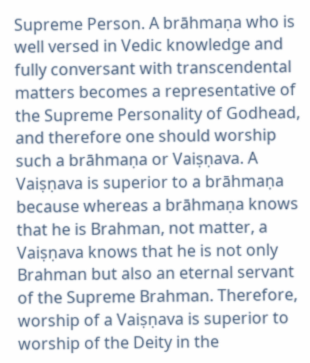Supreme Person. A brāhmaṇa who is well versed in Vedic knowledge and fully conversant with transcendental matters becomes a representative of the Supreme Personality of Godhead, and therefore one should worship such a brāhmaṇa or Vaiṣṇava. A Vaiṣṇava is superior to a brāhmaṇa because whereas a brāhmaṇa knows that he is Brahman, not matter, a Vaiṣṇava knows that he is not only Brahman but also an eternal servant of the Supreme Brahman. Therefore, worship of a Vaiṣṇava is superior to worship of the Deity in the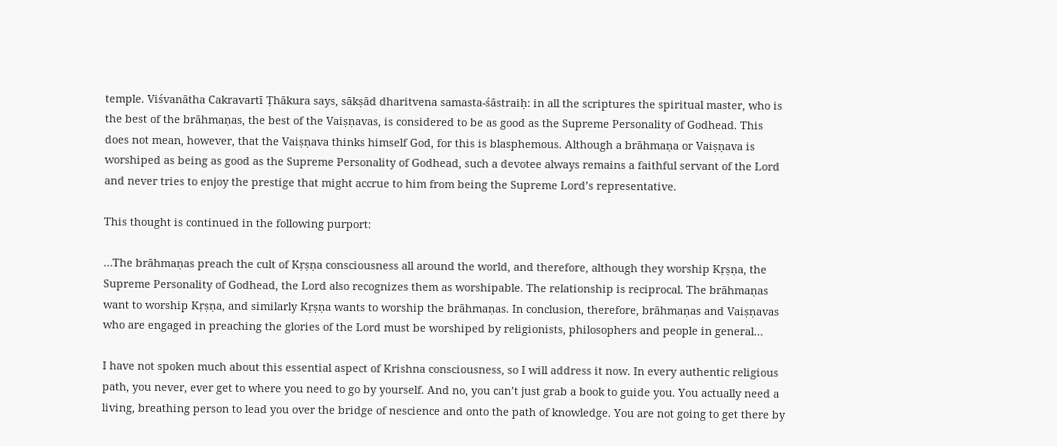temple. Viśvanātha Cakravartī Ṭhākura says, sākṣād dharitvena samasta-śāstraiḥ: in all the scriptures the spiritual master, who is the best of the brāhmaṇas, the best of the Vaiṣṇavas, is considered to be as good as the Supreme Personality of Godhead. This does not mean, however, that the Vaiṣṇava thinks himself God, for this is blasphemous. Although a brāhmaṇa or Vaiṣṇava is worshiped as being as good as the Supreme Personality of Godhead, such a devotee always remains a faithful servant of the Lord and never tries to enjoy the prestige that might accrue to him from being the Supreme Lord’s representative.

This thought is continued in the following purport:

…The brāhmaṇas preach the cult of Kṛṣṇa consciousness all around the world, and therefore, although they worship Kṛṣṇa, the Supreme Personality of Godhead, the Lord also recognizes them as worshipable. The relationship is reciprocal. The brāhmaṇas want to worship Kṛṣṇa, and similarly Kṛṣṇa wants to worship the brāhmaṇas. In conclusion, therefore, brāhmaṇas and Vaiṣṇavas who are engaged in preaching the glories of the Lord must be worshiped by religionists, philosophers and people in general…

I have not spoken much about this essential aspect of Krishna consciousness, so I will address it now. In every authentic religious path, you never, ever get to where you need to go by yourself. And no, you can’t just grab a book to guide you. You actually need a living, breathing person to lead you over the bridge of nescience and onto the path of knowledge. You are not going to get there by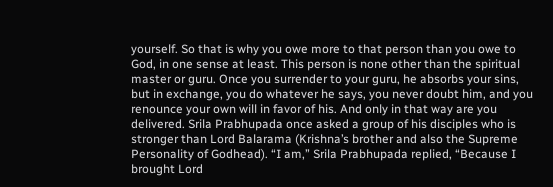yourself. So that is why you owe more to that person than you owe to God, in one sense at least. This person is none other than the spiritual master or guru. Once you surrender to your guru, he absorbs your sins, but in exchange, you do whatever he says, you never doubt him, and you renounce your own will in favor of his. And only in that way are you delivered. Srila Prabhupada once asked a group of his disciples who is stronger than Lord Balarama (Krishna’s brother and also the Supreme Personality of Godhead). “I am,” Srila Prabhupada replied, “Because I brought Lord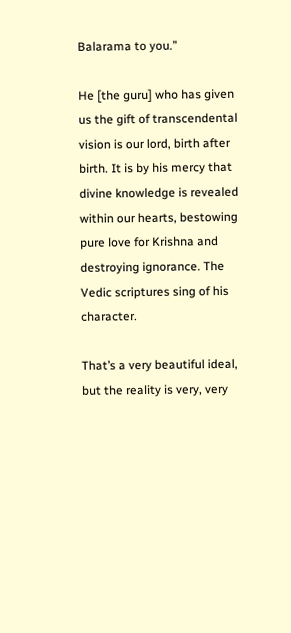Balarama to you.”

He [the guru] who has given us the gift of transcendental vision is our lord, birth after birth. It is by his mercy that divine knowledge is revealed within our hearts, bestowing pure love for Krishna and destroying ignorance. The Vedic scriptures sing of his character.

That’s a very beautiful ideal, but the reality is very, very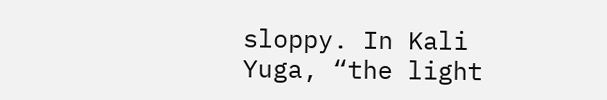sloppy. In Kali Yuga, “the light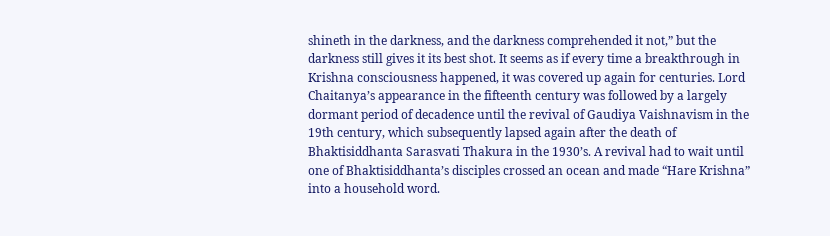shineth in the darkness, and the darkness comprehended it not,” but the darkness still gives it its best shot. It seems as if every time a breakthrough in Krishna consciousness happened, it was covered up again for centuries. Lord Chaitanya’s appearance in the fifteenth century was followed by a largely dormant period of decadence until the revival of Gaudiya Vaishnavism in the 19th century, which subsequently lapsed again after the death of Bhaktisiddhanta Sarasvati Thakura in the 1930’s. A revival had to wait until one of Bhaktisiddhanta’s disciples crossed an ocean and made “Hare Krishna” into a household word.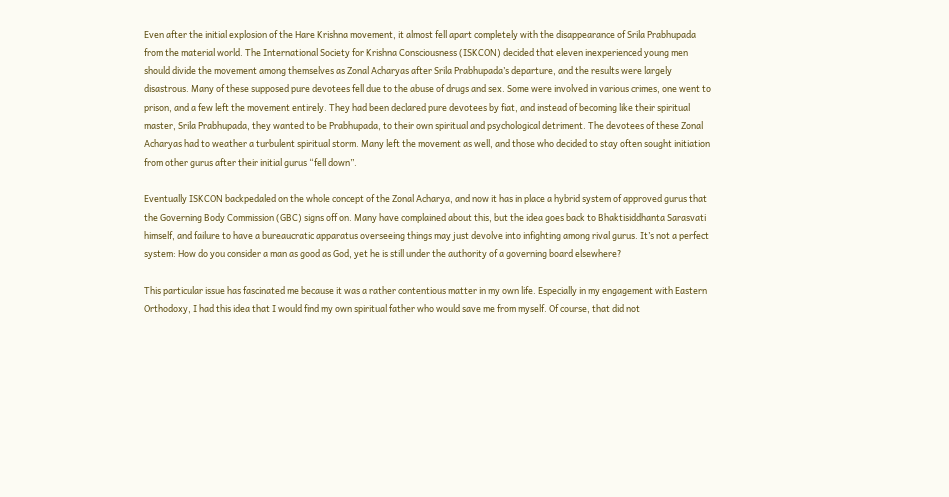Even after the initial explosion of the Hare Krishna movement, it almost fell apart completely with the disappearance of Srila Prabhupada from the material world. The International Society for Krishna Consciousness (ISKCON) decided that eleven inexperienced young men should divide the movement among themselves as Zonal Acharyas after Srila Prabhupada’s departure, and the results were largely disastrous. Many of these supposed pure devotees fell due to the abuse of drugs and sex. Some were involved in various crimes, one went to prison, and a few left the movement entirely. They had been declared pure devotees by fiat, and instead of becoming like their spiritual master, Srila Prabhupada, they wanted to be Prabhupada, to their own spiritual and psychological detriment. The devotees of these Zonal Acharyas had to weather a turbulent spiritual storm. Many left the movement as well, and those who decided to stay often sought initiation from other gurus after their initial gurus “fell down”.

Eventually ISKCON backpedaled on the whole concept of the Zonal Acharya, and now it has in place a hybrid system of approved gurus that the Governing Body Commission (GBC) signs off on. Many have complained about this, but the idea goes back to Bhaktisiddhanta Sarasvati himself, and failure to have a bureaucratic apparatus overseeing things may just devolve into infighting among rival gurus. It’s not a perfect system: How do you consider a man as good as God, yet he is still under the authority of a governing board elsewhere?

This particular issue has fascinated me because it was a rather contentious matter in my own life. Especially in my engagement with Eastern Orthodoxy, I had this idea that I would find my own spiritual father who would save me from myself. Of course, that did not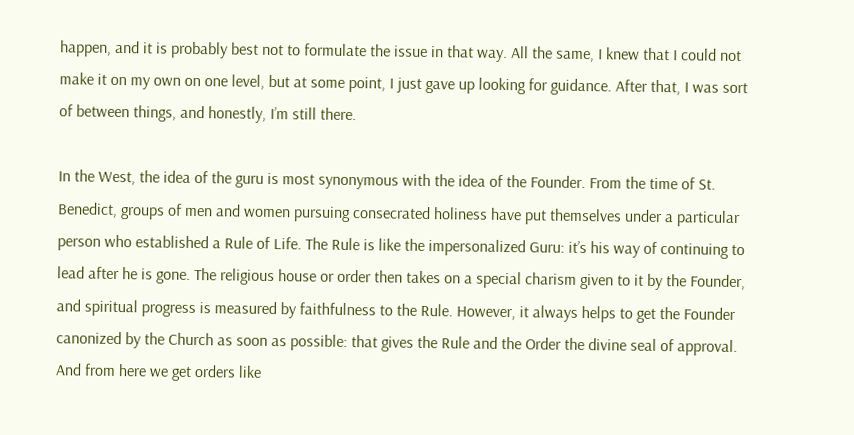happen, and it is probably best not to formulate the issue in that way. All the same, I knew that I could not make it on my own on one level, but at some point, I just gave up looking for guidance. After that, I was sort of between things, and honestly, I’m still there.

In the West, the idea of the guru is most synonymous with the idea of the Founder. From the time of St. Benedict, groups of men and women pursuing consecrated holiness have put themselves under a particular person who established a Rule of Life. The Rule is like the impersonalized Guru: it’s his way of continuing to lead after he is gone. The religious house or order then takes on a special charism given to it by the Founder, and spiritual progress is measured by faithfulness to the Rule. However, it always helps to get the Founder canonized by the Church as soon as possible: that gives the Rule and the Order the divine seal of approval. And from here we get orders like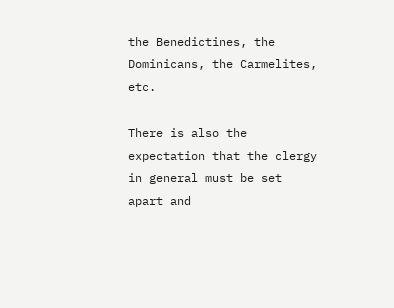the Benedictines, the Dominicans, the Carmelites, etc.

There is also the expectation that the clergy in general must be set apart and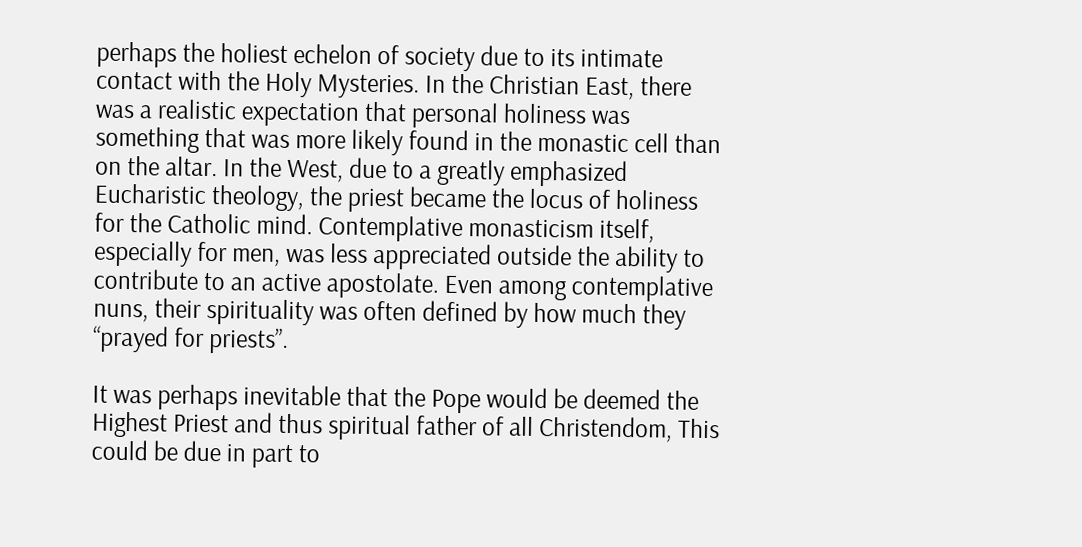perhaps the holiest echelon of society due to its intimate contact with the Holy Mysteries. In the Christian East, there was a realistic expectation that personal holiness was something that was more likely found in the monastic cell than on the altar. In the West, due to a greatly emphasized Eucharistic theology, the priest became the locus of holiness for the Catholic mind. Contemplative monasticism itself, especially for men, was less appreciated outside the ability to contribute to an active apostolate. Even among contemplative nuns, their spirituality was often defined by how much they “prayed for priests”.

It was perhaps inevitable that the Pope would be deemed the Highest Priest and thus spiritual father of all Christendom, This could be due in part to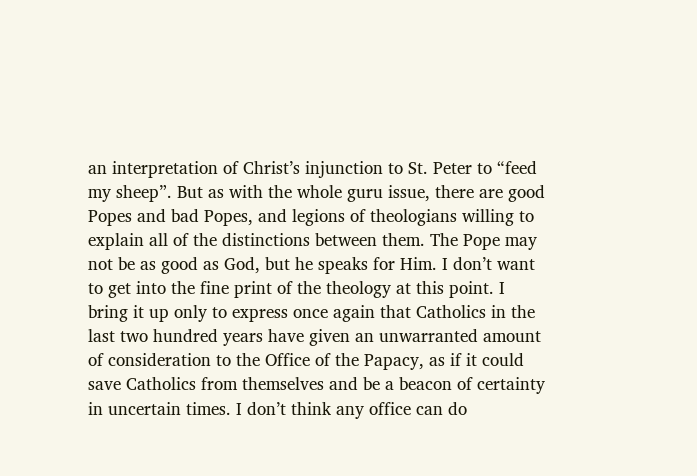an interpretation of Christ’s injunction to St. Peter to “feed my sheep”. But as with the whole guru issue, there are good Popes and bad Popes, and legions of theologians willing to explain all of the distinctions between them. The Pope may not be as good as God, but he speaks for Him. I don’t want to get into the fine print of the theology at this point. I bring it up only to express once again that Catholics in the last two hundred years have given an unwarranted amount of consideration to the Office of the Papacy, as if it could save Catholics from themselves and be a beacon of certainty in uncertain times. I don’t think any office can do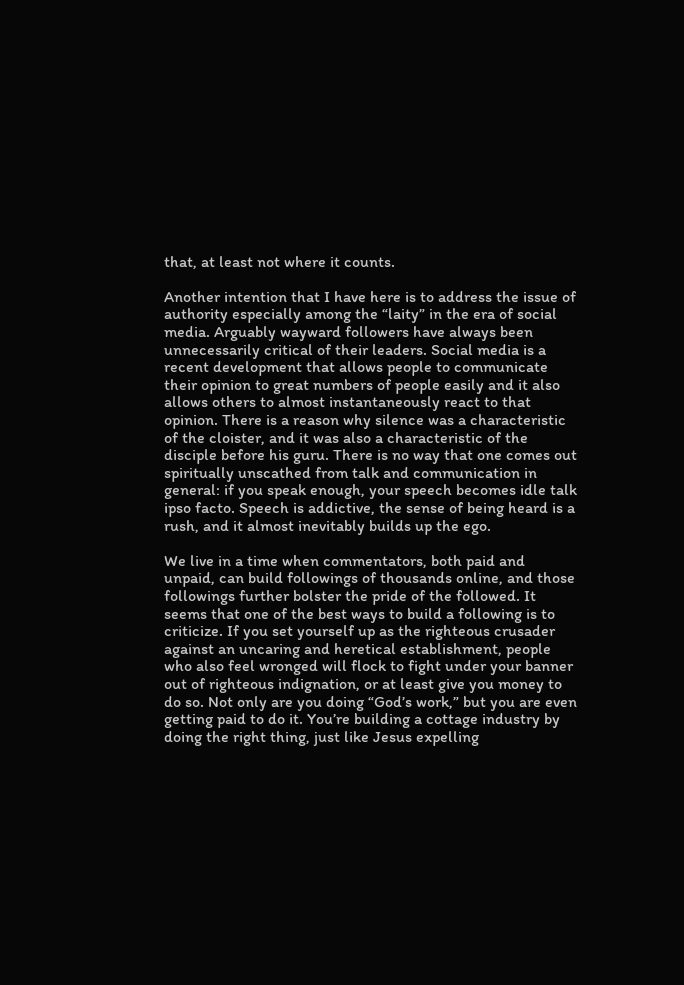that, at least not where it counts.

Another intention that I have here is to address the issue of authority especially among the “laity” in the era of social media. Arguably wayward followers have always been unnecessarily critical of their leaders. Social media is a recent development that allows people to communicate their opinion to great numbers of people easily and it also allows others to almost instantaneously react to that opinion. There is a reason why silence was a characteristic of the cloister, and it was also a characteristic of the disciple before his guru. There is no way that one comes out spiritually unscathed from talk and communication in general: if you speak enough, your speech becomes idle talk ipso facto. Speech is addictive, the sense of being heard is a rush, and it almost inevitably builds up the ego.

We live in a time when commentators, both paid and unpaid, can build followings of thousands online, and those followings further bolster the pride of the followed. It seems that one of the best ways to build a following is to criticize. If you set yourself up as the righteous crusader against an uncaring and heretical establishment, people who also feel wronged will flock to fight under your banner out of righteous indignation, or at least give you money to do so. Not only are you doing “God’s work,” but you are even getting paid to do it. You’re building a cottage industry by doing the right thing, just like Jesus expelling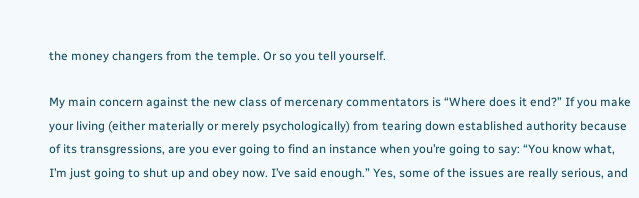the money changers from the temple. Or so you tell yourself.

My main concern against the new class of mercenary commentators is “Where does it end?” If you make your living (either materially or merely psychologically) from tearing down established authority because of its transgressions, are you ever going to find an instance when you’re going to say: “You know what, I’m just going to shut up and obey now. I’ve said enough.” Yes, some of the issues are really serious, and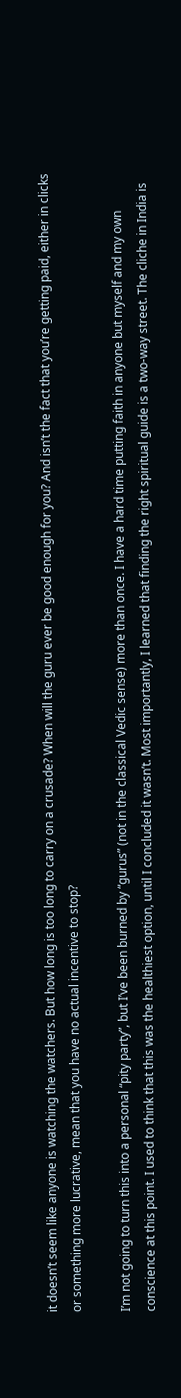it doesn’t seem like anyone is watching the watchers. But how long is too long to carry on a crusade? When will the guru ever be good enough for you? And isn’t the fact that you’re getting paid, either in clicks or something more lucrative, mean that you have no actual incentive to stop?

I’m not going to turn this into a personal “pity party”, but I’ve been burned by “gurus” (not in the classical Vedic sense) more than once. I have a hard time putting faith in anyone but myself and my own conscience at this point. I used to think that this was the healthiest option, until I concluded it wasn’t. Most importantly, I learned that finding the right spiritual guide is a two-way street. The cliche in India is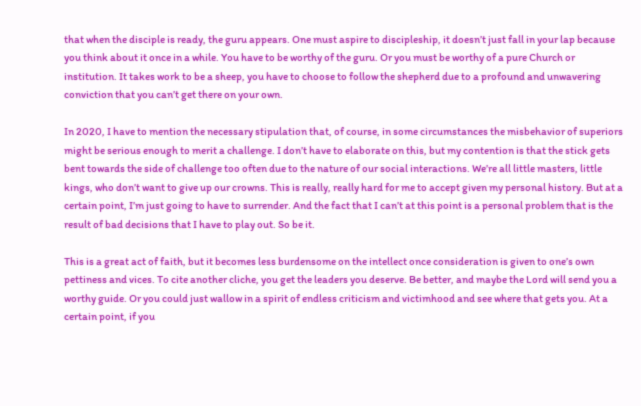that when the disciple is ready, the guru appears. One must aspire to discipleship, it doesn’t just fall in your lap because you think about it once in a while. You have to be worthy of the guru. Or you must be worthy of a pure Church or institution. It takes work to be a sheep, you have to choose to follow the shepherd due to a profound and unwavering conviction that you can’t get there on your own.

In 2020, I have to mention the necessary stipulation that, of course, in some circumstances the misbehavior of superiors might be serious enough to merit a challenge. I don’t have to elaborate on this, but my contention is that the stick gets bent towards the side of challenge too often due to the nature of our social interactions. We’re all little masters, little kings, who don’t want to give up our crowns. This is really, really hard for me to accept given my personal history. But at a certain point, I’m just going to have to surrender. And the fact that I can’t at this point is a personal problem that is the result of bad decisions that I have to play out. So be it.

This is a great act of faith, but it becomes less burdensome on the intellect once consideration is given to one’s own pettiness and vices. To cite another cliche, you get the leaders you deserve. Be better, and maybe the Lord will send you a worthy guide. Or you could just wallow in a spirit of endless criticism and victimhood and see where that gets you. At a certain point, if you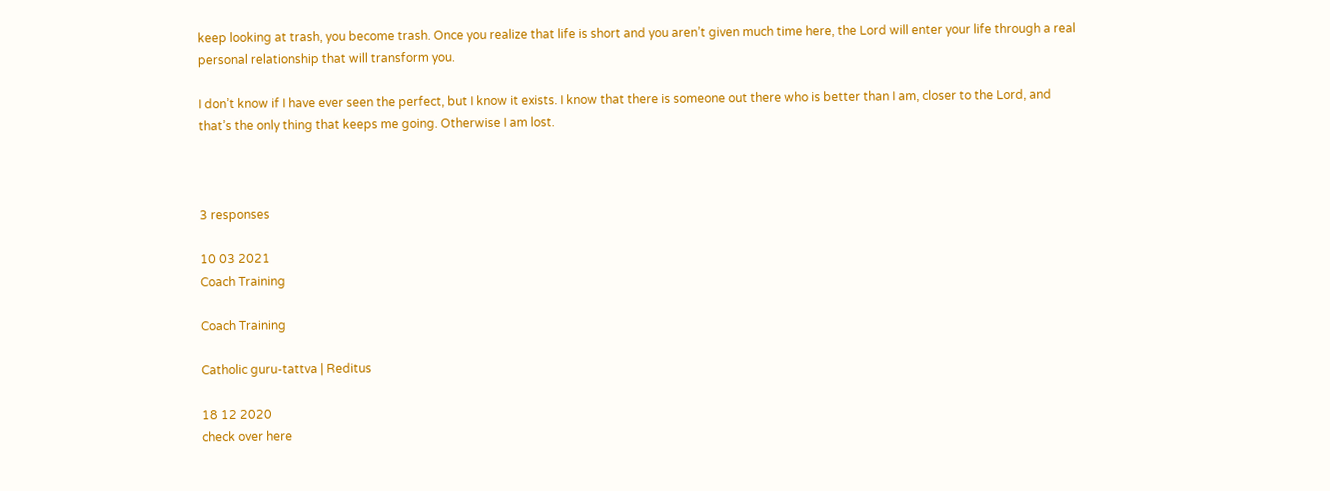keep looking at trash, you become trash. Once you realize that life is short and you aren’t given much time here, the Lord will enter your life through a real personal relationship that will transform you.

I don’t know if I have ever seen the perfect, but I know it exists. I know that there is someone out there who is better than I am, closer to the Lord, and that’s the only thing that keeps me going. Otherwise I am lost.



3 responses

10 03 2021
Coach Training

Coach Training

Catholic guru-tattva | Reditus

18 12 2020
check over here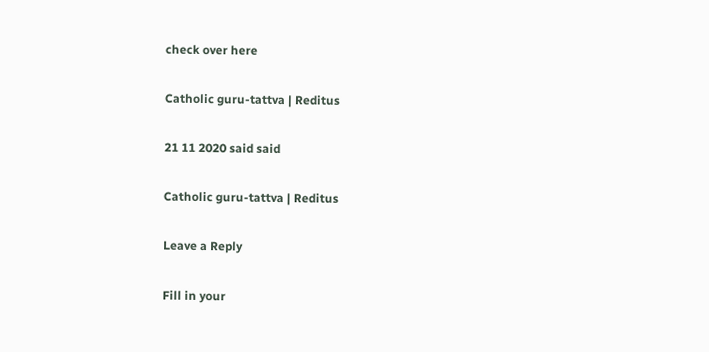check over here

Catholic guru-tattva | Reditus

21 11 2020 said said

Catholic guru-tattva | Reditus

Leave a Reply

Fill in your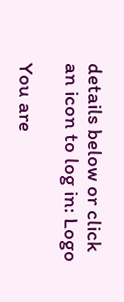details below or click an icon to log in: Logo

You are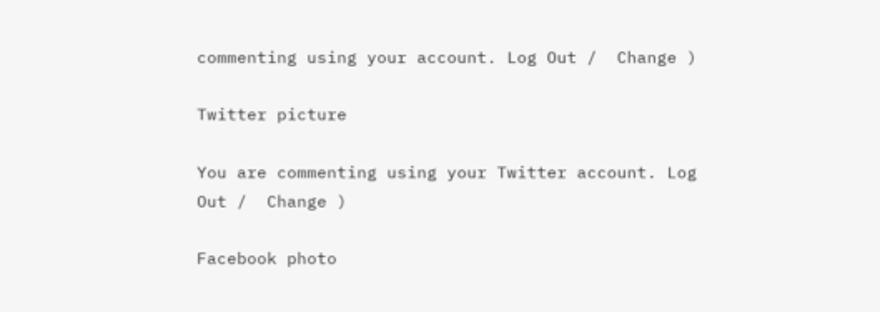commenting using your account. Log Out /  Change )

Twitter picture

You are commenting using your Twitter account. Log Out /  Change )

Facebook photo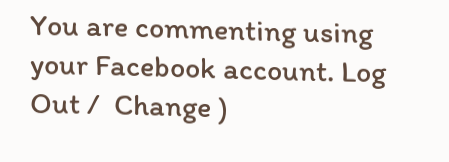You are commenting using your Facebook account. Log Out /  Change )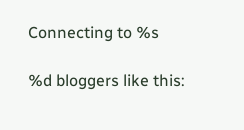Connecting to %s

%d bloggers like this: